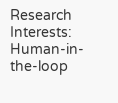Research Interests:
Human-in-the-loop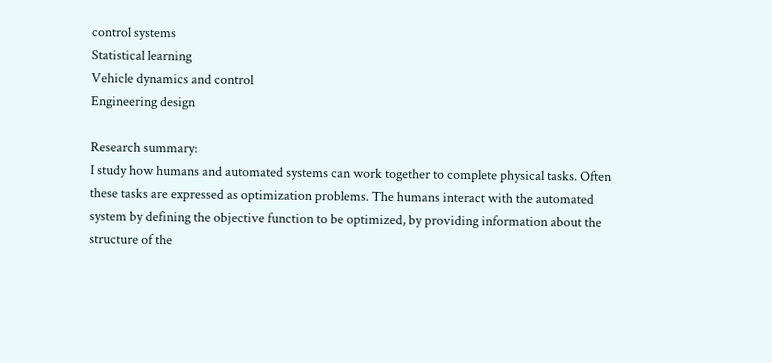control systems
Statistical learning
Vehicle dynamics and control
Engineering design

Research summary:
I study how humans and automated systems can work together to complete physical tasks. Often these tasks are expressed as optimization problems. The humans interact with the automated system by defining the objective function to be optimized, by providing information about the structure of the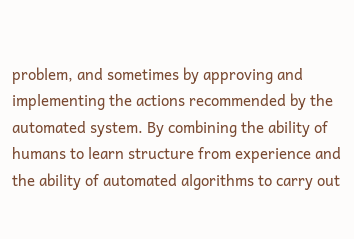problem, and sometimes by approving and implementing the actions recommended by the automated system. By combining the ability of humans to learn structure from experience and the ability of automated algorithms to carry out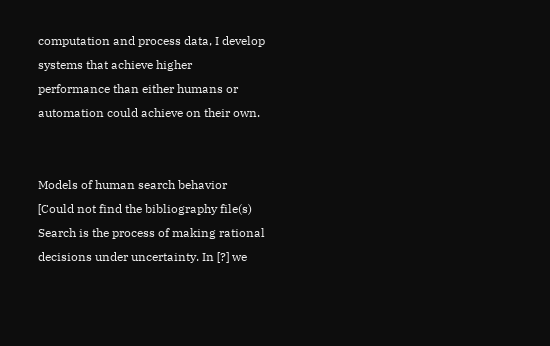computation and process data, I develop systems that achieve higher performance than either humans or automation could achieve on their own.


Models of human search behavior
[Could not find the bibliography file(s)
Search is the process of making rational decisions under uncertainty. In [?] we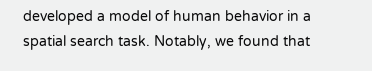developed a model of human behavior in a spatial search task. Notably, we found that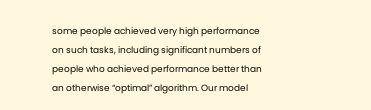some people achieved very high performance on such tasks, including significant numbers of people who achieved performance better than an otherwise “optimal” algorithm. Our model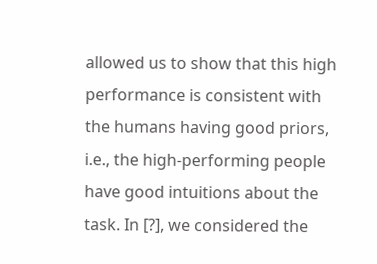allowed us to show that this high performance is consistent with the humans having good priors, i.e., the high-performing people have good intuitions about the task. In [?], we considered the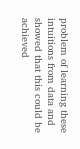problem of learning these intuitions from data and showed that this could be achieved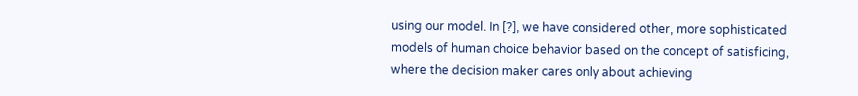using our model. In [?], we have considered other, more sophisticated models of human choice behavior based on the concept of satisficing, where the decision maker cares only about achieving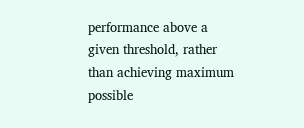performance above a given threshold, rather than achieving maximum possible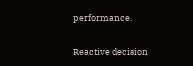performance.

Reactive decision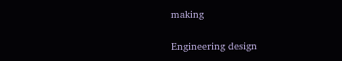making

Engineering design